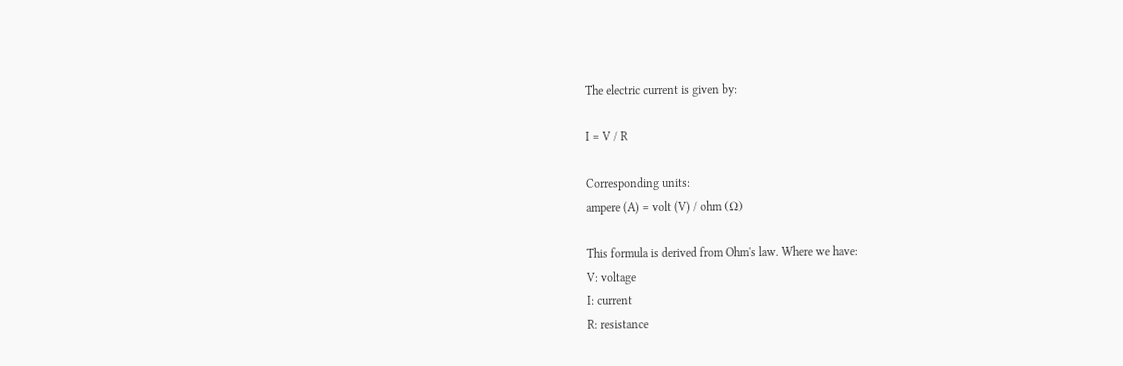The electric current is given by:

I = V / R

Corresponding units:
ampere (A) = volt (V) / ohm (Ω)

This formula is derived from Ohm's law. Where we have:
V: voltage
I: current
R: resistance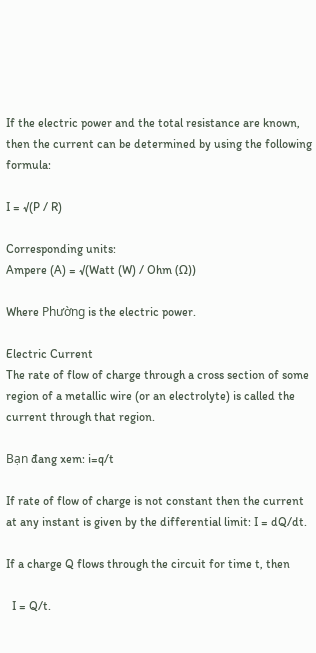If the electric power and the total resistance are known, then the current can be determined by using the following formula:

I = √(P / R)

Corresponding units:
Ampere (A) = √(Watt (W) / Ohm (Ω))

Where Phường is the electric power.

Electric Current
The rate of flow of charge through a cross section of some region of a metallic wire (or an electrolyte) is called the current through that region.

Bạn đang xem: i=q/t

If rate of flow of charge is not constant then the current at any instant is given by the differential limit: I = dQ/dt.

If a charge Q flows through the circuit for time t, then

  I = Q/t.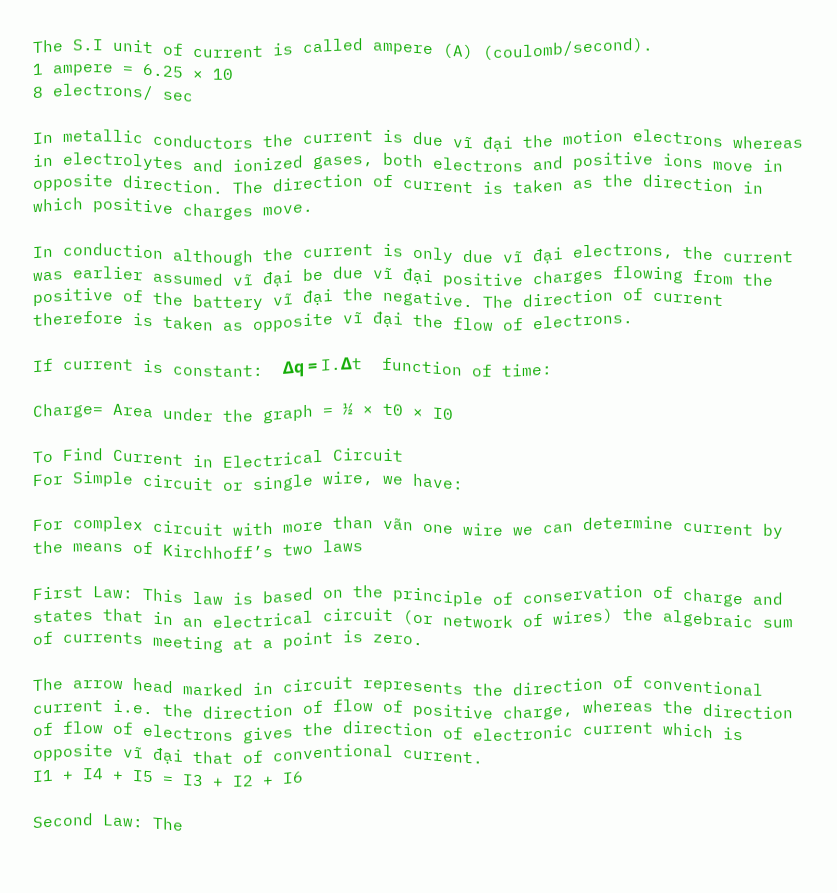The S.I unit of current is called ampere (A) (coulomb/second).
1 ampere = 6.25 × 10
8 electrons/ sec

In metallic conductors the current is due vĩ đại the motion electrons whereas in electrolytes and ionized gases, both electrons and positive ions move in opposite direction. The direction of current is taken as the direction in which positive charges move.

In conduction although the current is only due vĩ đại electrons, the current was earlier assumed vĩ đại be due vĩ đại positive charges flowing from the positive of the battery vĩ đại the negative. The direction of current therefore is taken as opposite vĩ đại the flow of electrons.

If current is constant:  Δq = I.Δt  function of time:

Charge= Area under the graph = ½ × t0 × I0

To Find Current in Electrical Circuit
For Simple circuit or single wire, we have:

For complex circuit with more than vãn one wire we can determine current by the means of Kirchhoff’s two laws

First Law: This law is based on the principle of conservation of charge and states that in an electrical circuit (or network of wires) the algebraic sum of currents meeting at a point is zero.

The arrow head marked in circuit represents the direction of conventional current i.e. the direction of flow of positive charge, whereas the direction of flow of electrons gives the direction of electronic current which is opposite vĩ đại that of conventional current.
I1 + I4 + I5 = I3 + I2 + I6

Second Law: The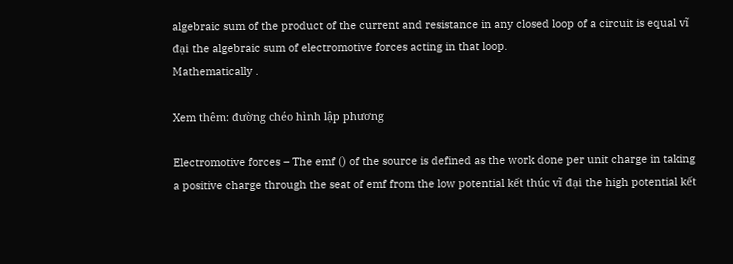algebraic sum of the product of the current and resistance in any closed loop of a circuit is equal vĩ đại the algebraic sum of electromotive forces acting in that loop.
Mathematically .

Xem thêm: đường chéo hình lập phương

Electromotive forces – The emf () of the source is defined as the work done per unit charge in taking a positive charge through the seat of emf from the low potential kết thúc vĩ đại the high potential kết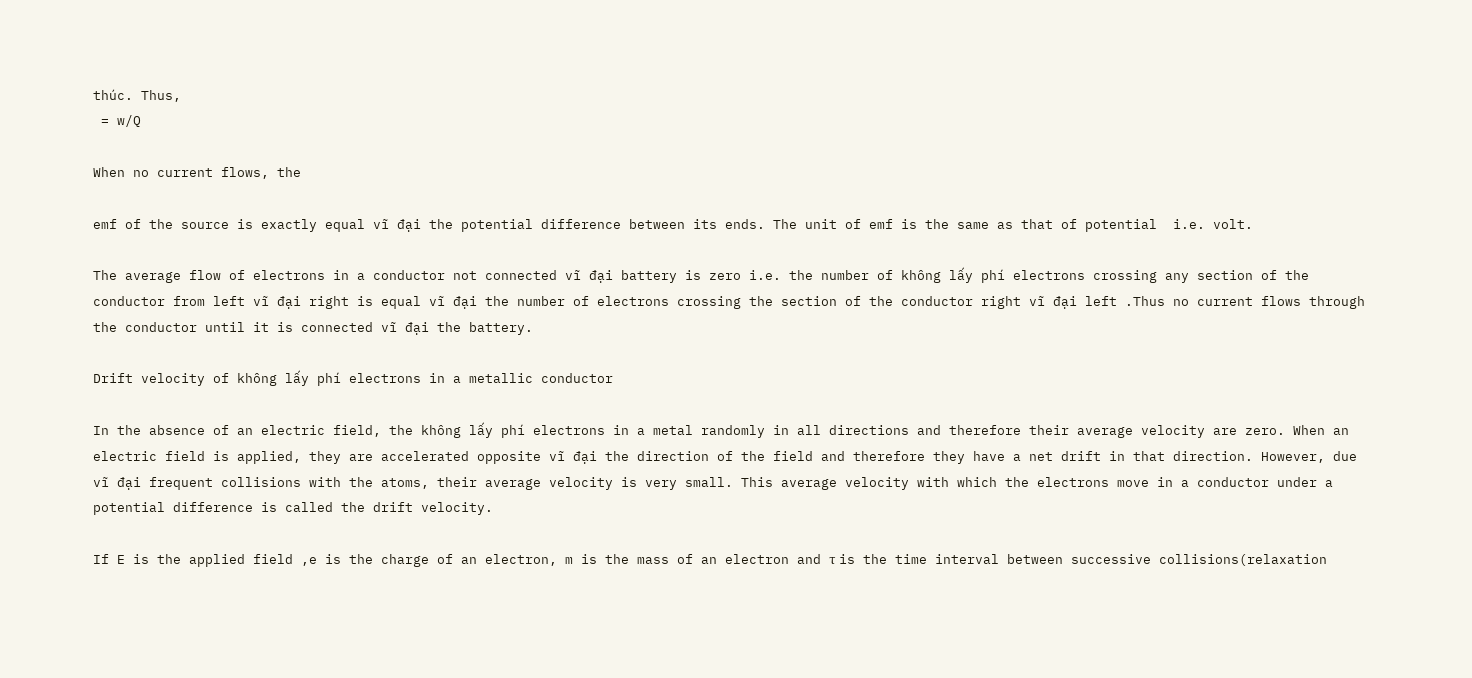thúc. Thus,
 = w/Q

When no current flows, the

emf of the source is exactly equal vĩ đại the potential difference between its ends. The unit of emf is the same as that of potential  i.e. volt.

The average flow of electrons in a conductor not connected vĩ đại battery is zero i.e. the number of không lấy phí electrons crossing any section of the conductor from left vĩ đại right is equal vĩ đại the number of electrons crossing the section of the conductor right vĩ đại left .Thus no current flows through the conductor until it is connected vĩ đại the battery.

Drift velocity of không lấy phí electrons in a metallic conductor

In the absence of an electric field, the không lấy phí electrons in a metal randomly in all directions and therefore their average velocity are zero. When an electric field is applied, they are accelerated opposite vĩ đại the direction of the field and therefore they have a net drift in that direction. However, due vĩ đại frequent collisions with the atoms, their average velocity is very small. This average velocity with which the electrons move in a conductor under a potential difference is called the drift velocity.

If E is the applied field ,e is the charge of an electron, m is the mass of an electron and τ is the time interval between successive collisions(relaxation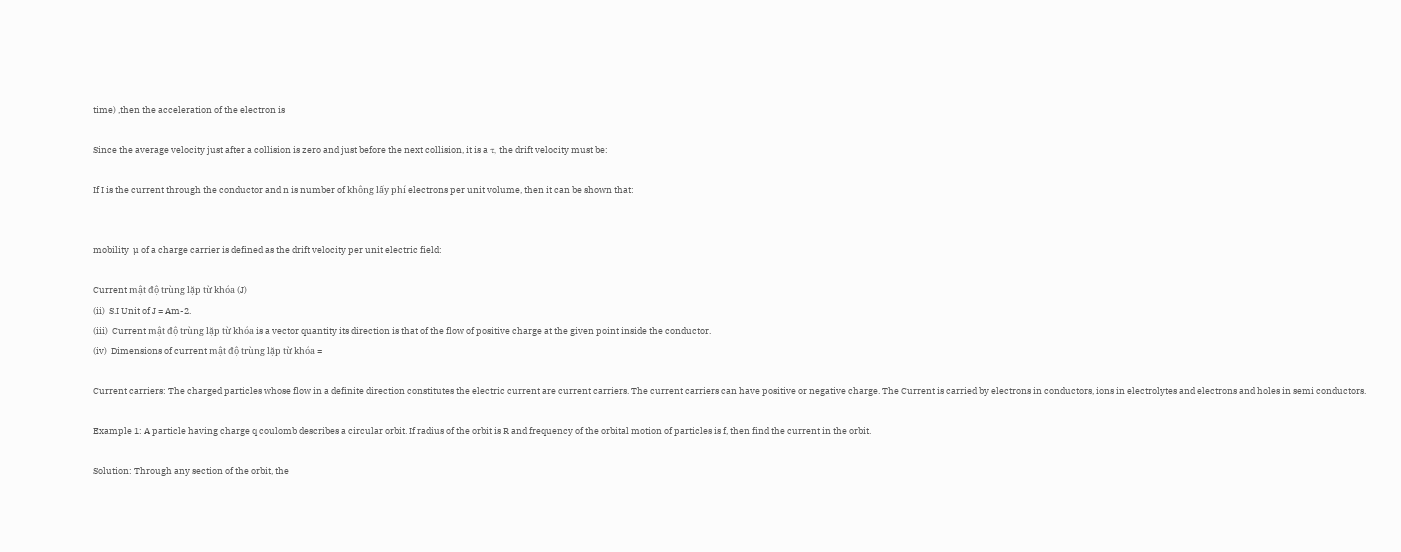time) ,then the acceleration of the electron is

Since the average velocity just after a collision is zero and just before the next collision, it is a τ, the drift velocity must be:

If I is the current through the conductor and n is number of không lấy phí electrons per unit volume, then it can be shown that:


mobility  µ of a charge carrier is defined as the drift velocity per unit electric field:

Current mật độ trùng lặp từ khóa (J)
(ii)  S.I Unit of J = Am-2.
(iii)  Current mật độ trùng lặp từ khóa is a vector quantity its direction is that of the flow of positive charge at the given point inside the conductor.
(iv)  Dimensions of current mật độ trùng lặp từ khóa =

Current carriers: The charged particles whose flow in a definite direction constitutes the electric current are current carriers. The current carriers can have positive or negative charge. The Current is carried by electrons in conductors, ions in electrolytes and electrons and holes in semi conductors.

Example 1: A particle having charge q coulomb describes a circular orbit. If radius of the orbit is R and frequency of the orbital motion of particles is f, then find the current in the orbit.

Solution: Through any section of the orbit, the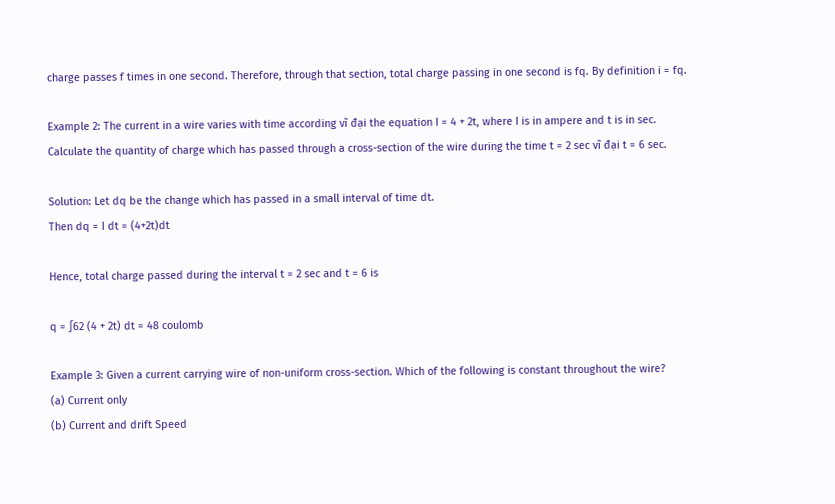charge passes f times in one second. Therefore, through that section, total charge passing in one second is fq. By definition i = fq.

Example 2: The current in a wire varies with time according vĩ đại the equation I = 4 + 2t, where I is in ampere and t is in sec. Calculate the quantity of charge which has passed through a cross-section of the wire during the time t = 2 sec vĩ đại t = 6 sec.

Solution: Let dq be the change which has passed in a small interval of time dt.
Then dq = I dt = (4+2t)dt

Hence, total charge passed during the interval t = 2 sec and t = 6 is

q = ∫62 (4 + 2t) dt = 48 coulomb

Example 3: Given a current carrying wire of non-uniform cross-section. Which of the following is constant throughout the wire?
(a) Current only
(b) Current and drift Speed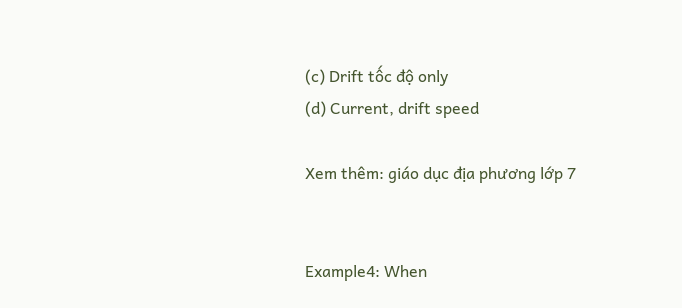(c) Drift tốc độ only
(d) Current, drift speed

Xem thêm: giáo dục địa phương lớp 7


Example4: When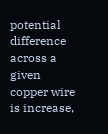potential difference across a given copper wire is increase,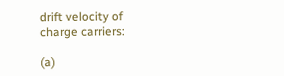drift velocity of
charge carriers:

(a)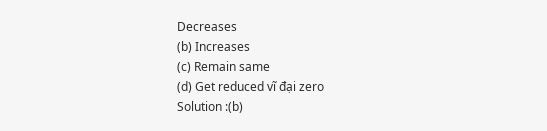Decreases
(b) Increases
(c) Remain same
(d) Get reduced vĩ đại zero
Solution :(b)